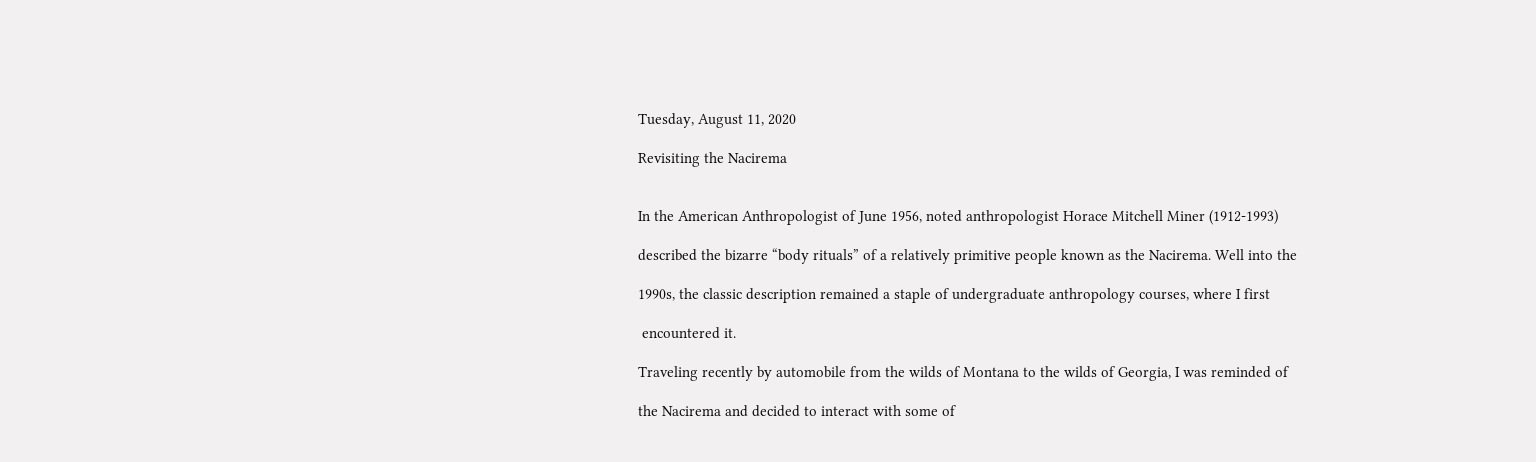Tuesday, August 11, 2020

Revisiting the Nacirema


In the American Anthropologist of June 1956, noted anthropologist Horace Mitchell Miner (1912-1993)

described the bizarre “body rituals” of a relatively primitive people known as the Nacirema. Well into the

1990s, the classic description remained a staple of undergraduate anthropology courses, where I first

 encountered it.

Traveling recently by automobile from the wilds of Montana to the wilds of Georgia, I was reminded of

the Nacirema and decided to interact with some of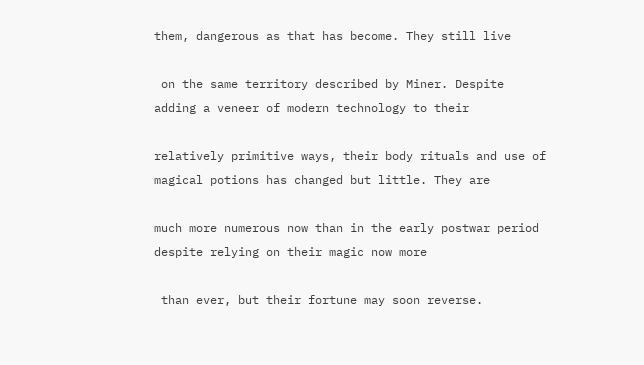them, dangerous as that has become. They still live

 on the same territory described by Miner. Despite adding a veneer of modern technology to their

relatively primitive ways, their body rituals and use of magical potions has changed but little. They are

much more numerous now than in the early postwar period despite relying on their magic now more

 than ever, but their fortune may soon reverse.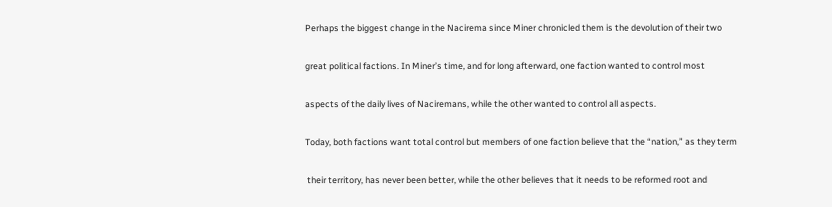Perhaps the biggest change in the Nacirema since Miner chronicled them is the devolution of their two

great political factions. In Miner’s time, and for long afterward, one faction wanted to control most

aspects of the daily lives of Naciremans, while the other wanted to control all aspects.

Today, both factions want total control but members of one faction believe that the “nation,” as they term

 their territory, has never been better, while the other believes that it needs to be reformed root and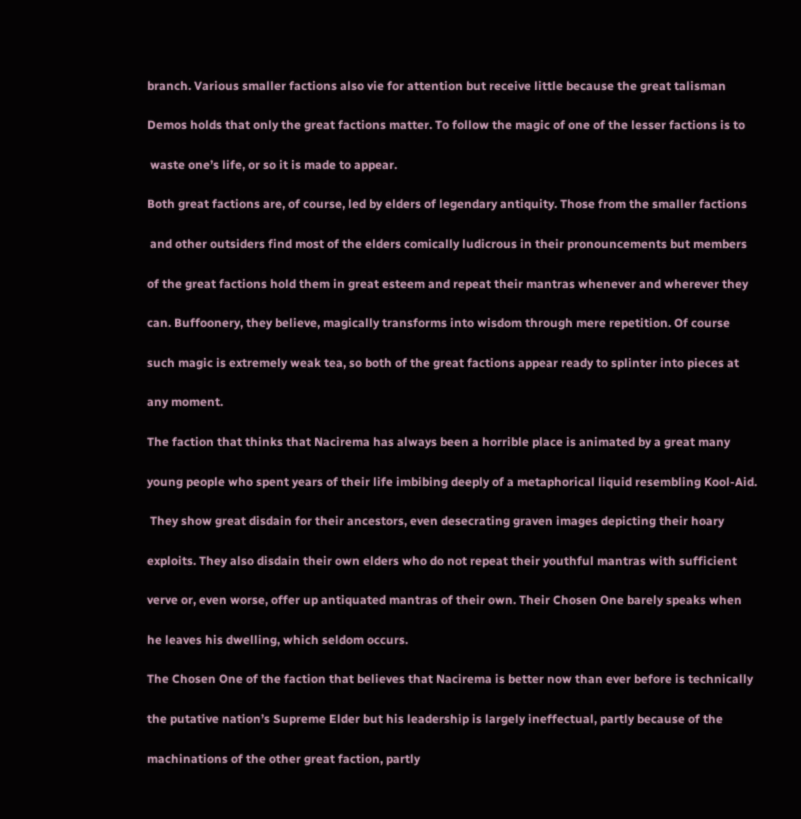branch. Various smaller factions also vie for attention but receive little because the great talisman

Demos holds that only the great factions matter. To follow the magic of one of the lesser factions is to

 waste one’s life, or so it is made to appear.

Both great factions are, of course, led by elders of legendary antiquity. Those from the smaller factions

 and other outsiders find most of the elders comically ludicrous in their pronouncements but members

of the great factions hold them in great esteem and repeat their mantras whenever and wherever they

can. Buffoonery, they believe, magically transforms into wisdom through mere repetition. Of course

such magic is extremely weak tea, so both of the great factions appear ready to splinter into pieces at

any moment.

The faction that thinks that Nacirema has always been a horrible place is animated by a great many

young people who spent years of their life imbibing deeply of a metaphorical liquid resembling Kool-Aid.

 They show great disdain for their ancestors, even desecrating graven images depicting their hoary

exploits. They also disdain their own elders who do not repeat their youthful mantras with sufficient

verve or, even worse, offer up antiquated mantras of their own. Their Chosen One barely speaks when

he leaves his dwelling, which seldom occurs.

The Chosen One of the faction that believes that Nacirema is better now than ever before is technically

the putative nation’s Supreme Elder but his leadership is largely ineffectual, partly because of the

machinations of the other great faction, partly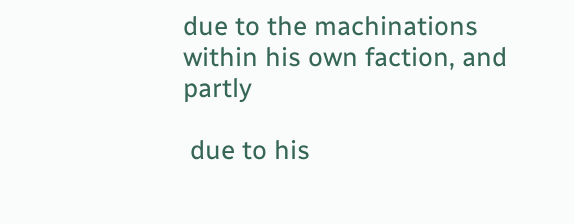due to the machinations within his own faction, and partly

 due to his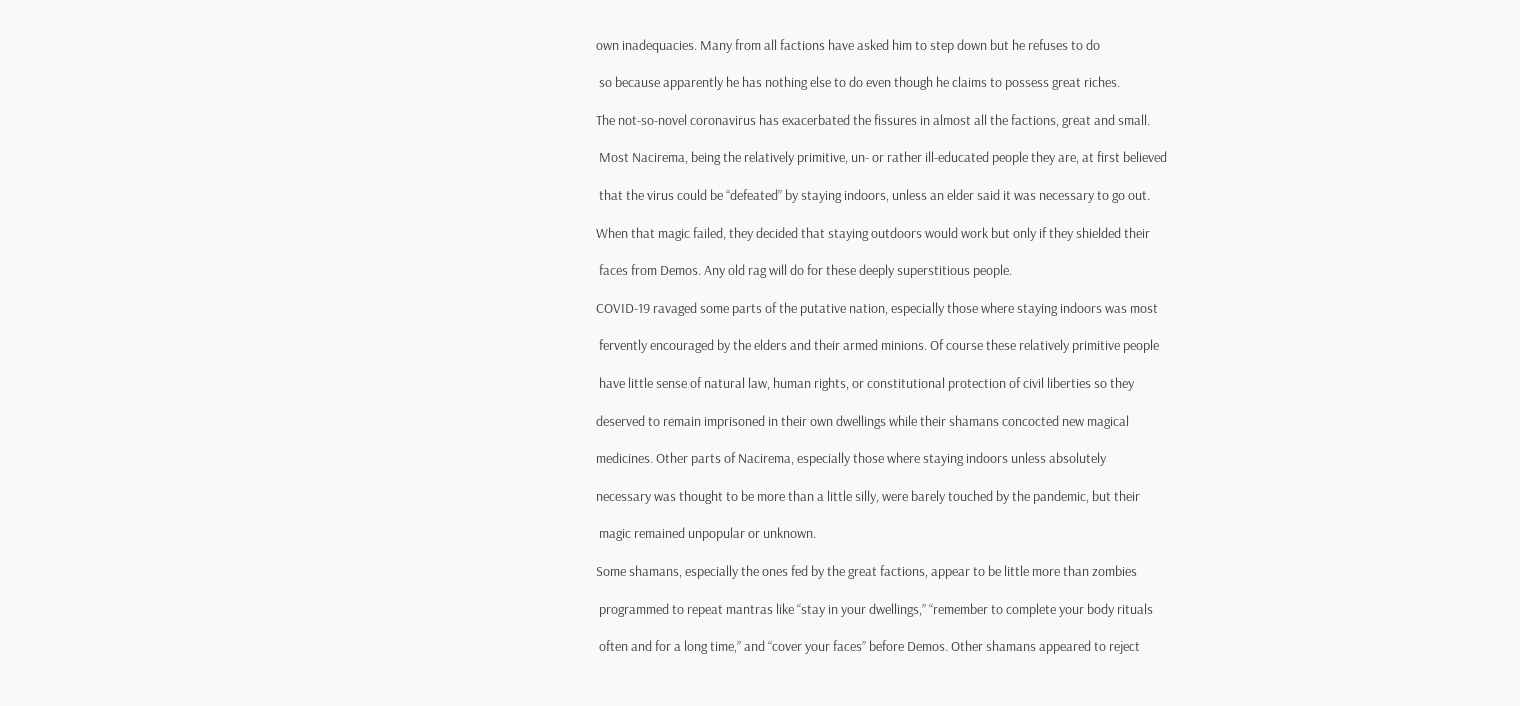own inadequacies. Many from all factions have asked him to step down but he refuses to do

 so because apparently he has nothing else to do even though he claims to possess great riches.

The not-so-novel coronavirus has exacerbated the fissures in almost all the factions, great and small.

 Most Nacirema, being the relatively primitive, un- or rather ill-educated people they are, at first believed

 that the virus could be “defeated” by staying indoors, unless an elder said it was necessary to go out.

When that magic failed, they decided that staying outdoors would work but only if they shielded their

 faces from Demos. Any old rag will do for these deeply superstitious people.

COVID-19 ravaged some parts of the putative nation, especially those where staying indoors was most

 fervently encouraged by the elders and their armed minions. Of course these relatively primitive people

 have little sense of natural law, human rights, or constitutional protection of civil liberties so they

deserved to remain imprisoned in their own dwellings while their shamans concocted new magical

medicines. Other parts of Nacirema, especially those where staying indoors unless absolutely

necessary was thought to be more than a little silly, were barely touched by the pandemic, but their

 magic remained unpopular or unknown.

Some shamans, especially the ones fed by the great factions, appear to be little more than zombies

 programmed to repeat mantras like “stay in your dwellings,” “remember to complete your body rituals

 often and for a long time,” and “cover your faces” before Demos. Other shamans appeared to reject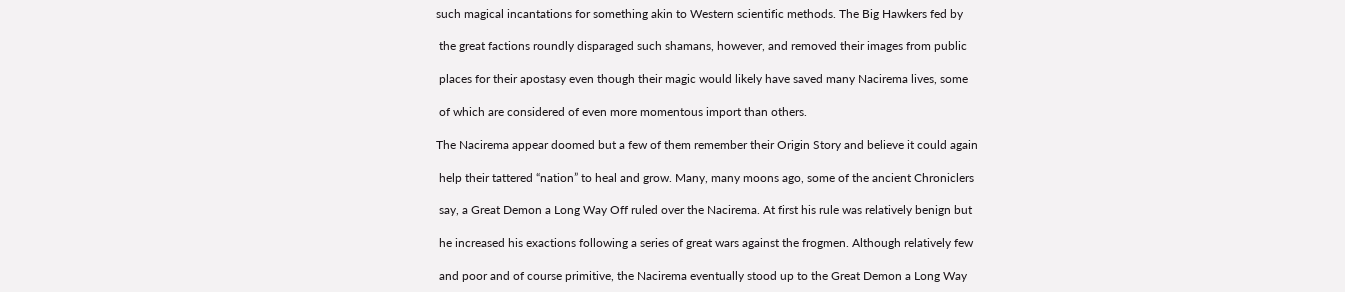such magical incantations for something akin to Western scientific methods. The Big Hawkers fed by

 the great factions roundly disparaged such shamans, however, and removed their images from public

 places for their apostasy even though their magic would likely have saved many Nacirema lives, some

 of which are considered of even more momentous import than others.

The Nacirema appear doomed but a few of them remember their Origin Story and believe it could again

 help their tattered “nation” to heal and grow. Many, many moons ago, some of the ancient Chroniclers

 say, a Great Demon a Long Way Off ruled over the Nacirema. At first his rule was relatively benign but

 he increased his exactions following a series of great wars against the frogmen. Although relatively few

 and poor and of course primitive, the Nacirema eventually stood up to the Great Demon a Long Way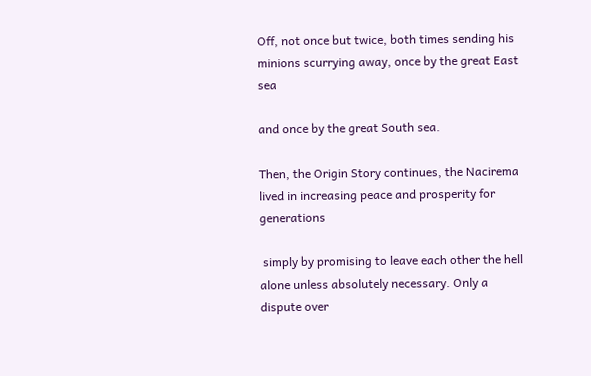Off, not once but twice, both times sending his minions scurrying away, once by the great East sea

and once by the great South sea.

Then, the Origin Story continues, the Nacirema lived in increasing peace and prosperity for generations

 simply by promising to leave each other the hell alone unless absolutely necessary. Only a dispute over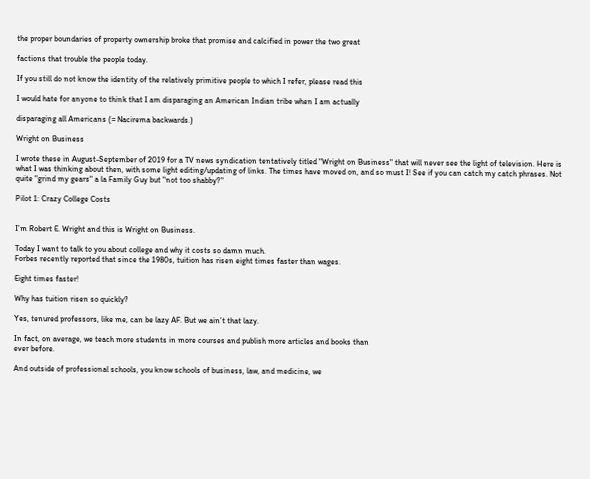the proper boundaries of property ownership broke that promise and calcified in power the two great

factions that trouble the people today.

If you still do not know the identity of the relatively primitive people to which I refer, please read this

I would hate for anyone to think that I am disparaging an American Indian tribe when I am actually

disparaging all Americans (= Nacirema backwards.)

Wright on Business

I wrote these in August-September of 2019 for a TV news syndication tentatively titled "Wright on Business" that will never see the light of television. Here is what I was thinking about then, with some light editing/updating of links. The times have moved on, and so must I! See if you can catch my catch phrases. Not quite "grind my gears" a la Family Guy but "not too shabby?"

Pilot 1: Crazy College Costs


I’m Robert E. Wright and this is Wright on Business.

Today I want to talk to you about college and why it costs so damn much.
Forbes recently reported that since the 1980s, tuition has risen eight times faster than wages.

Eight times faster!

Why has tuition risen so quickly?

Yes, tenured professors, like me, can be lazy AF. But we ain’t that lazy.

In fact, on average, we teach more students in more courses and publish more articles and books than
ever before.

And outside of professional schools, you know schools of business, law, and medicine, we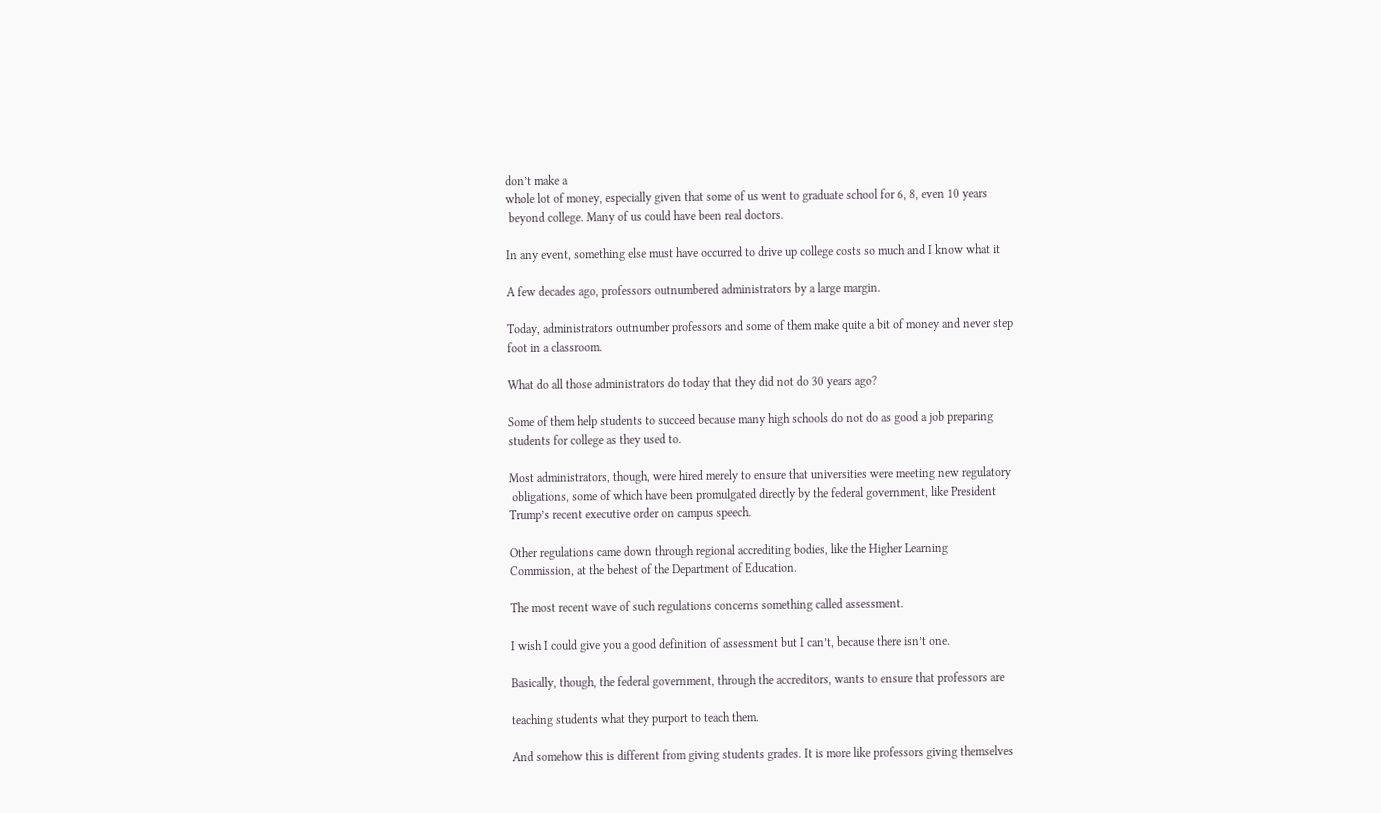don’t make a
whole lot of money, especially given that some of us went to graduate school for 6, 8, even 10 years
 beyond college. Many of us could have been real doctors.

In any event, something else must have occurred to drive up college costs so much and I know what it

A few decades ago, professors outnumbered administrators by a large margin.

Today, administrators outnumber professors and some of them make quite a bit of money and never step
foot in a classroom.

What do all those administrators do today that they did not do 30 years ago?

Some of them help students to succeed because many high schools do not do as good a job preparing
students for college as they used to.

Most administrators, though, were hired merely to ensure that universities were meeting new regulatory
 obligations, some of which have been promulgated directly by the federal government, like President
Trump’s recent executive order on campus speech.

Other regulations came down through regional accrediting bodies, like the Higher Learning
Commission, at the behest of the Department of Education.

The most recent wave of such regulations concerns something called assessment.

I wish I could give you a good definition of assessment but I can’t, because there isn’t one.

Basically, though, the federal government, through the accreditors, wants to ensure that professors are

teaching students what they purport to teach them.

And somehow this is different from giving students grades. It is more like professors giving themselves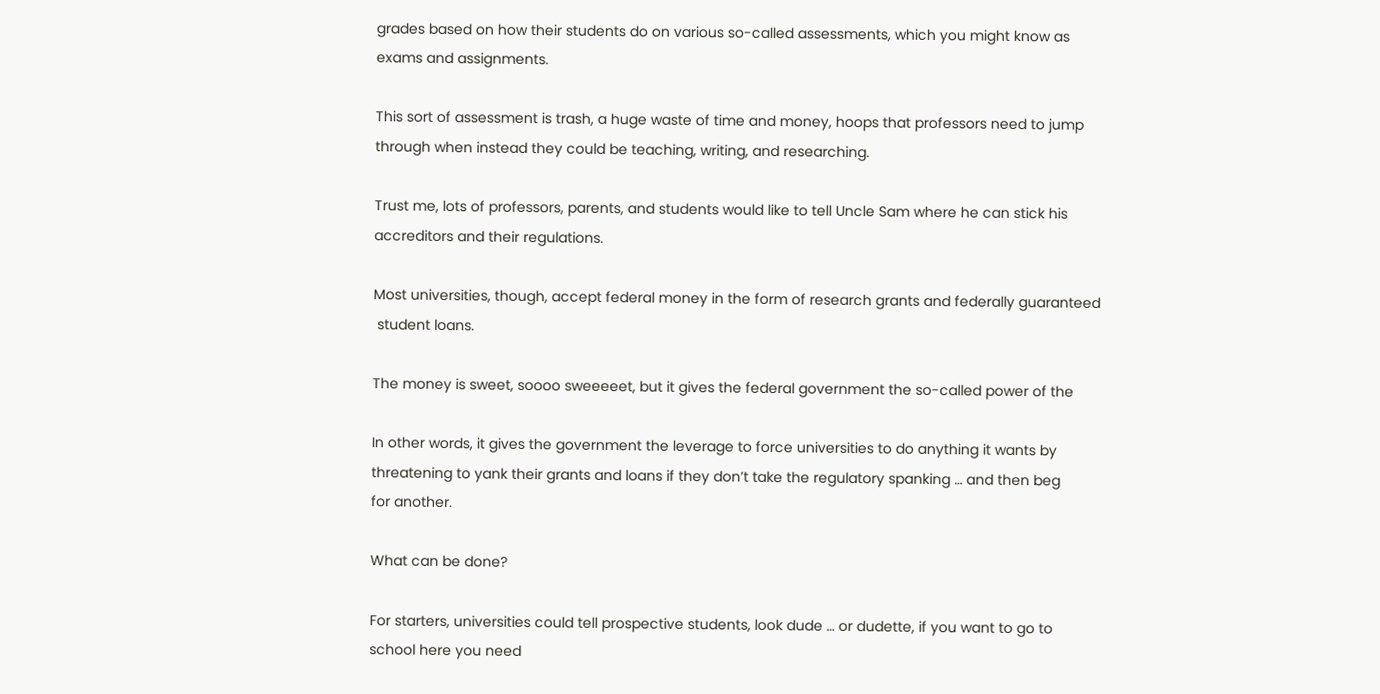grades based on how their students do on various so-called assessments, which you might know as
exams and assignments.

This sort of assessment is trash, a huge waste of time and money, hoops that professors need to jump
through when instead they could be teaching, writing, and researching.

Trust me, lots of professors, parents, and students would like to tell Uncle Sam where he can stick his
accreditors and their regulations.

Most universities, though, accept federal money in the form of research grants and federally guaranteed
 student loans.

The money is sweet, soooo sweeeeet, but it gives the federal government the so-called power of the

In other words, it gives the government the leverage to force universities to do anything it wants by
threatening to yank their grants and loans if they don’t take the regulatory spanking … and then beg
for another.

What can be done?

For starters, universities could tell prospective students, look dude … or dudette, if you want to go to
school here you need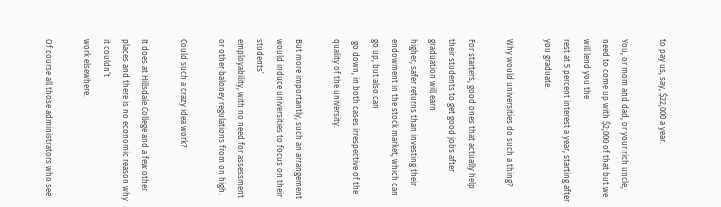to pay us, say, $22,000 a year.

You, or mom and dad, or your rich uncle, need to come up with $2,000 of that but we will lend you the
rest at 5 percent interest a year, starting after you graduate.

Why would universities do such a thing?

For starters, good ones that actually help their students to get good jobs after graduation will earn
higher, safer returns than investing their endowment in the stock market, which can go up, but also can
 go down, in both cases irrespective of the quality of the university.

But more importantly, such an arrangement would induce universities to focus on their students’
employability, with no need for assessment or other baloney regulations from on high.

Could such a crazy idea work?

It does at Hillsdale College and a few other places and there is no economic reason why it couldn’t
work elsewhere.

Of course all those administrators who see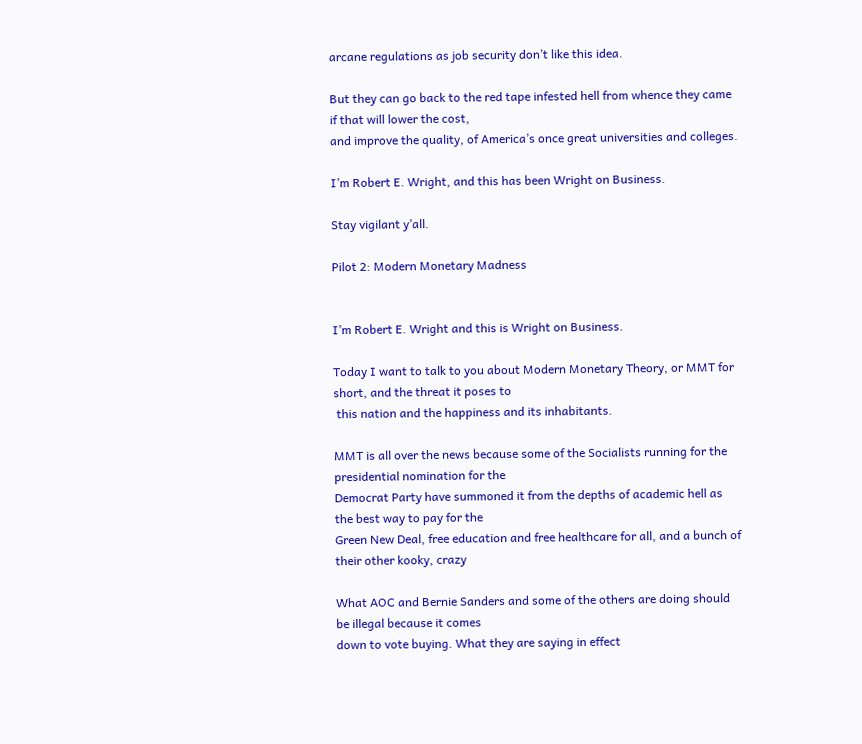arcane regulations as job security don’t like this idea.

But they can go back to the red tape infested hell from whence they came if that will lower the cost,
and improve the quality, of America’s once great universities and colleges.

I’m Robert E. Wright, and this has been Wright on Business.

Stay vigilant y’all.

Pilot 2: Modern Monetary Madness


I’m Robert E. Wright and this is Wright on Business.

Today I want to talk to you about Modern Monetary Theory, or MMT for short, and the threat it poses to
 this nation and the happiness and its inhabitants.

MMT is all over the news because some of the Socialists running for the presidential nomination for the
Democrat Party have summoned it from the depths of academic hell as the best way to pay for the
Green New Deal, free education and free healthcare for all, and a bunch of their other kooky, crazy

What AOC and Bernie Sanders and some of the others are doing should be illegal because it comes
down to vote buying. What they are saying in effect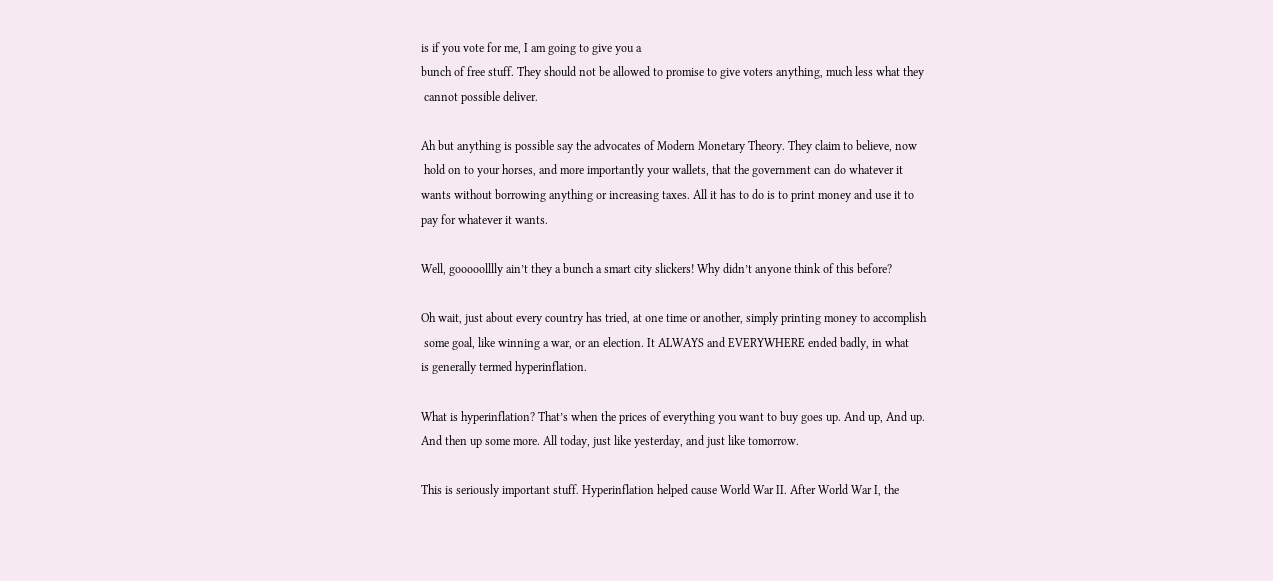is if you vote for me, I am going to give you a
bunch of free stuff. They should not be allowed to promise to give voters anything, much less what they
 cannot possible deliver.

Ah but anything is possible say the advocates of Modern Monetary Theory. They claim to believe, now
 hold on to your horses, and more importantly your wallets, that the government can do whatever it
wants without borrowing anything or increasing taxes. All it has to do is to print money and use it to
pay for whatever it wants.

Well, gooooolllly ain’t they a bunch a smart city slickers! Why didn’t anyone think of this before?

Oh wait, just about every country has tried, at one time or another, simply printing money to accomplish
 some goal, like winning a war, or an election. It ALWAYS and EVERYWHERE ended badly, in what
is generally termed hyperinflation.

What is hyperinflation? That’s when the prices of everything you want to buy goes up. And up, And up.
And then up some more. All today, just like yesterday, and just like tomorrow.

This is seriously important stuff. Hyperinflation helped cause World War II. After World War I, the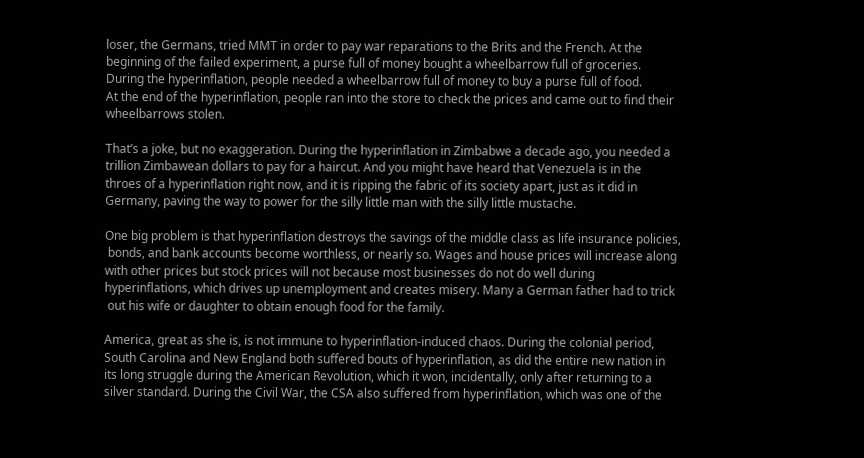loser, the Germans, tried MMT in order to pay war reparations to the Brits and the French. At the
beginning of the failed experiment, a purse full of money bought a wheelbarrow full of groceries.
During the hyperinflation, people needed a wheelbarrow full of money to buy a purse full of food.
At the end of the hyperinflation, people ran into the store to check the prices and came out to find their
wheelbarrows stolen.

That’s a joke, but no exaggeration. During the hyperinflation in Zimbabwe a decade ago, you needed a
trillion Zimbawean dollars to pay for a haircut. And you might have heard that Venezuela is in the
throes of a hyperinflation right now, and it is ripping the fabric of its society apart, just as it did in
Germany, paving the way to power for the silly little man with the silly little mustache.

One big problem is that hyperinflation destroys the savings of the middle class as life insurance policies,
 bonds, and bank accounts become worthless, or nearly so. Wages and house prices will increase along
with other prices but stock prices will not because most businesses do not do well during
hyperinflations, which drives up unemployment and creates misery. Many a German father had to trick
 out his wife or daughter to obtain enough food for the family.

America, great as she is, is not immune to hyperinflation-induced chaos. During the colonial period,
South Carolina and New England both suffered bouts of hyperinflation, as did the entire new nation in
its long struggle during the American Revolution, which it won, incidentally, only after returning to a
silver standard. During the Civil War, the CSA also suffered from hyperinflation, which was one of the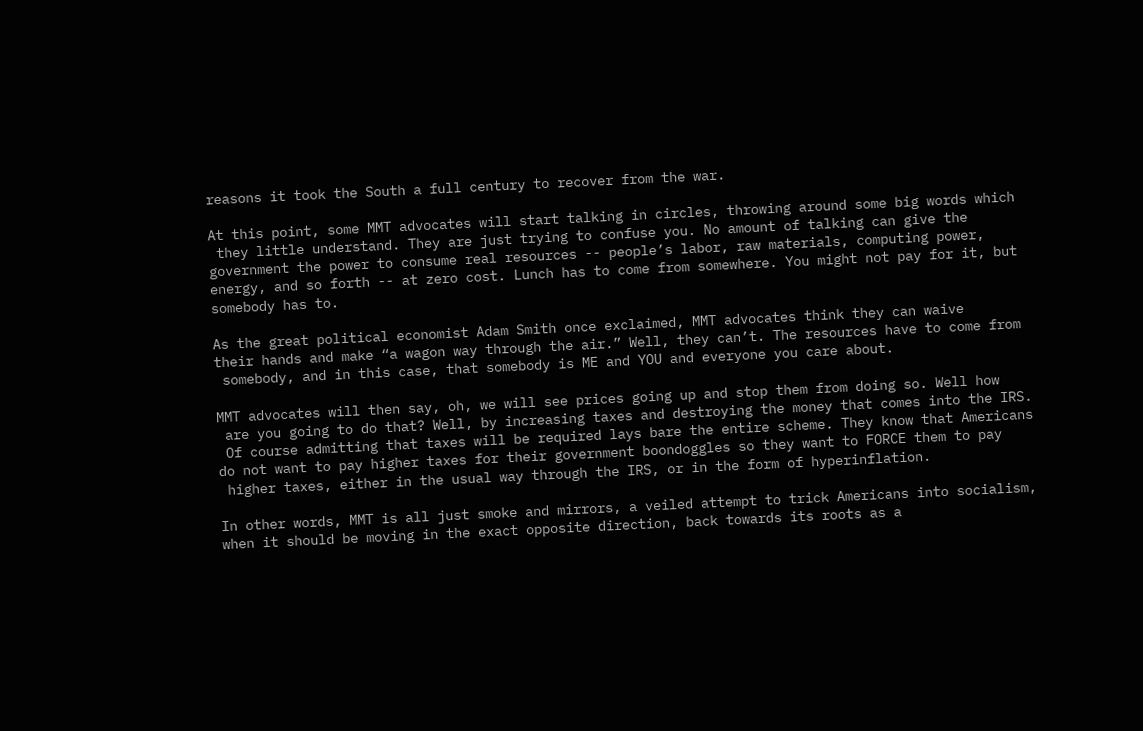reasons it took the South a full century to recover from the war.

At this point, some MMT advocates will start talking in circles, throwing around some big words which
 they little understand. They are just trying to confuse you. No amount of talking can give the
government the power to consume real resources -- people’s labor, raw materials, computing power,
energy, and so forth -- at zero cost. Lunch has to come from somewhere. You might not pay for it, but
somebody has to.

As the great political economist Adam Smith once exclaimed, MMT advocates think they can waive
their hands and make “a wagon way through the air.” Well, they can’t. The resources have to come from
 somebody, and in this case, that somebody is ME and YOU and everyone you care about.

MMT advocates will then say, oh, we will see prices going up and stop them from doing so. Well how
 are you going to do that? Well, by increasing taxes and destroying the money that comes into the IRS.
 Of course admitting that taxes will be required lays bare the entire scheme. They know that Americans
do not want to pay higher taxes for their government boondoggles so they want to FORCE them to pay
 higher taxes, either in the usual way through the IRS, or in the form of hyperinflation.

In other words, MMT is all just smoke and mirrors, a veiled attempt to trick Americans into socialism,
when it should be moving in the exact opposite direction, back towards its roots as a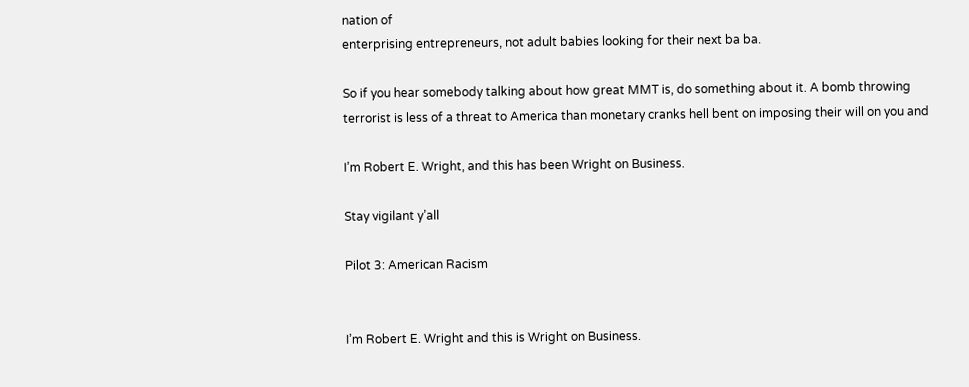nation of
enterprising entrepreneurs, not adult babies looking for their next ba ba.

So if you hear somebody talking about how great MMT is, do something about it. A bomb throwing
terrorist is less of a threat to America than monetary cranks hell bent on imposing their will on you and

I’m Robert E. Wright, and this has been Wright on Business.

Stay vigilant y’all

Pilot 3: American Racism


I’m Robert E. Wright and this is Wright on Business.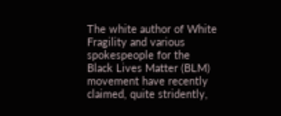The white author of White Fragility and various spokespeople for the Black Lives Matter (BLM) movement have recently claimed, quite stridently,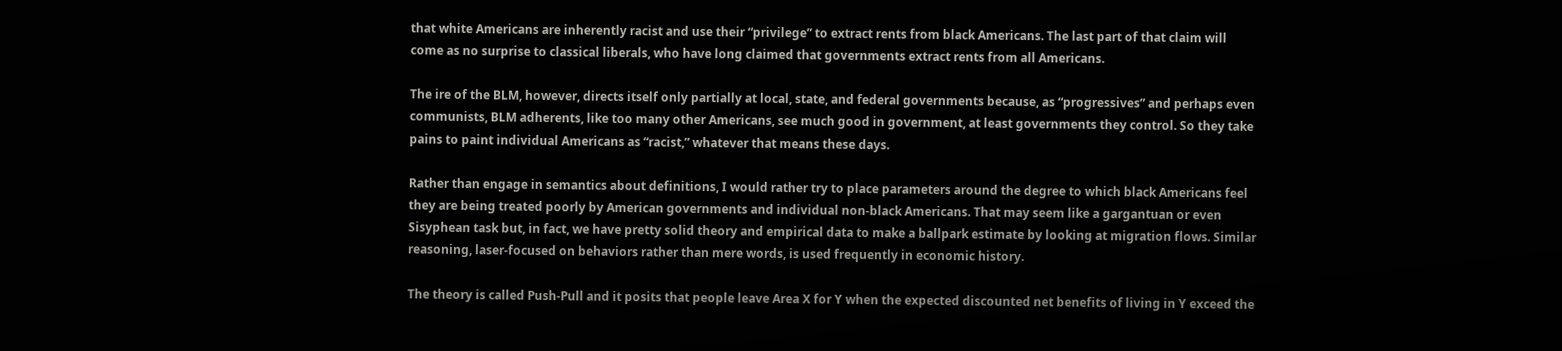that white Americans are inherently racist and use their “privilege” to extract rents from black Americans. The last part of that claim will come as no surprise to classical liberals, who have long claimed that governments extract rents from all Americans.

The ire of the BLM, however, directs itself only partially at local, state, and federal governments because, as “progressives” and perhaps even communists, BLM adherents, like too many other Americans, see much good in government, at least governments they control. So they take pains to paint individual Americans as “racist,” whatever that means these days.

Rather than engage in semantics about definitions, I would rather try to place parameters around the degree to which black Americans feel they are being treated poorly by American governments and individual non-black Americans. That may seem like a gargantuan or even Sisyphean task but, in fact, we have pretty solid theory and empirical data to make a ballpark estimate by looking at migration flows. Similar reasoning, laser-focused on behaviors rather than mere words, is used frequently in economic history.

The theory is called Push-Pull and it posits that people leave Area X for Y when the expected discounted net benefits of living in Y exceed the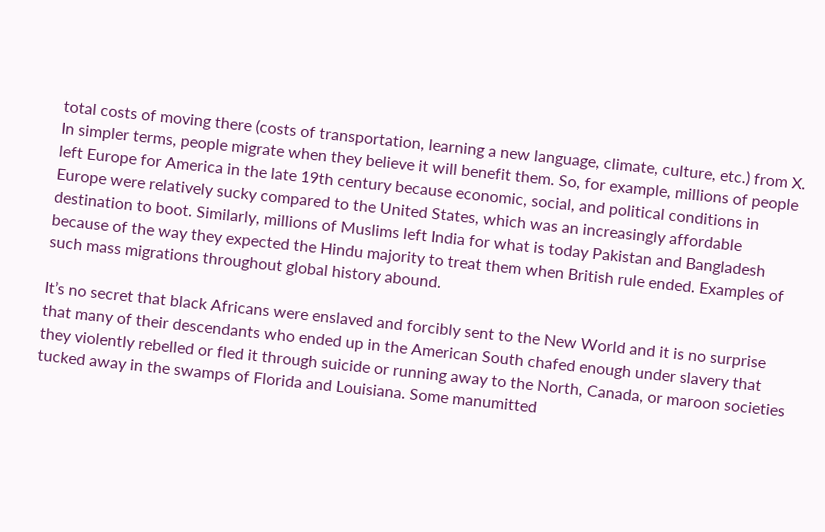total costs of moving there (costs of transportation, learning a new language, climate, culture, etc.) from X. In simpler terms, people migrate when they believe it will benefit them. So, for example, millions of people left Europe for America in the late 19th century because economic, social, and political conditions in Europe were relatively sucky compared to the United States, which was an increasingly affordable destination to boot. Similarly, millions of Muslims left India for what is today Pakistan and Bangladesh because of the way they expected the Hindu majority to treat them when British rule ended. Examples of such mass migrations throughout global history abound.

It’s no secret that black Africans were enslaved and forcibly sent to the New World and it is no surprise that many of their descendants who ended up in the American South chafed enough under slavery that they violently rebelled or fled it through suicide or running away to the North, Canada, or maroon societies tucked away in the swamps of Florida and Louisiana. Some manumitted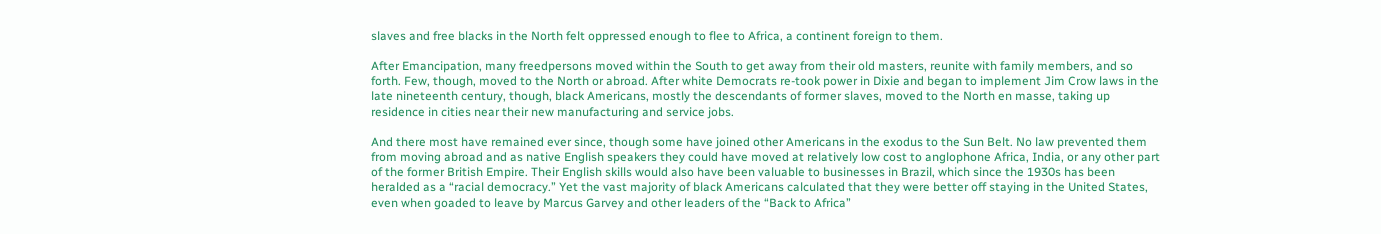slaves and free blacks in the North felt oppressed enough to flee to Africa, a continent foreign to them.

After Emancipation, many freedpersons moved within the South to get away from their old masters, reunite with family members, and so forth. Few, though, moved to the North or abroad. After white Democrats re-took power in Dixie and began to implement Jim Crow laws in the late nineteenth century, though, black Americans, mostly the descendants of former slaves, moved to the North en masse, taking up residence in cities near their new manufacturing and service jobs.

And there most have remained ever since, though some have joined other Americans in the exodus to the Sun Belt. No law prevented them from moving abroad and as native English speakers they could have moved at relatively low cost to anglophone Africa, India, or any other part of the former British Empire. Their English skills would also have been valuable to businesses in Brazil, which since the 1930s has been heralded as a “racial democracy.” Yet the vast majority of black Americans calculated that they were better off staying in the United States, even when goaded to leave by Marcus Garvey and other leaders of the “Back to Africa”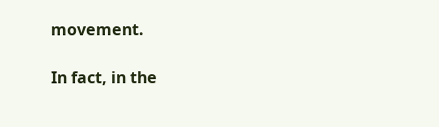movement.

In fact, in the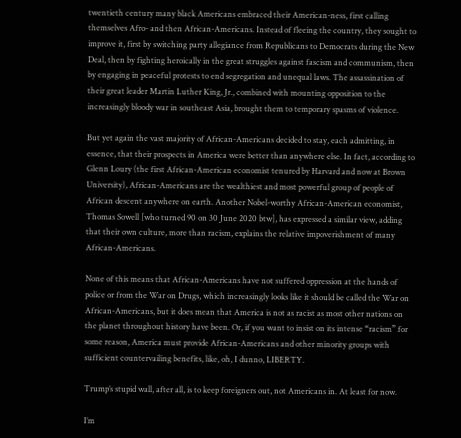twentieth century many black Americans embraced their American-ness, first calling themselves Afro- and then African-Americans. Instead of fleeing the country, they sought to improve it, first by switching party allegiance from Republicans to Democrats during the New Deal, then by fighting heroically in the great struggles against fascism and communism, then by engaging in peaceful protests to end segregation and unequal laws. The assassination of their great leader Martin Luther King, Jr., combined with mounting opposition to the increasingly bloody war in southeast Asia, brought them to temporary spasms of violence.

But yet again the vast majority of African-Americans decided to stay, each admitting, in essence, that their prospects in America were better than anywhere else. In fact, according to Glenn Loury (the first African-American economist tenured by Harvard and now at Brown University), African-Americans are the wealthiest and most powerful group of people of African descent anywhere on earth. Another Nobel-worthy African-American economist, Thomas Sowell [who turned 90 on 30 June 2020 btw], has expressed a similar view, adding that their own culture, more than racism, explains the relative impoverishment of many African-Americans.

None of this means that African-Americans have not suffered oppression at the hands of police or from the War on Drugs, which increasingly looks like it should be called the War on African-Americans, but it does mean that America is not as racist as most other nations on the planet throughout history have been. Or, if you want to insist on its intense “racism” for some reason, America must provide African-Americans and other minority groups with sufficient countervailing benefits, like, oh, I dunno, LIBERTY.

Trump’s stupid wall, after all, is to keep foreigners out, not Americans in. At least for now.

I’m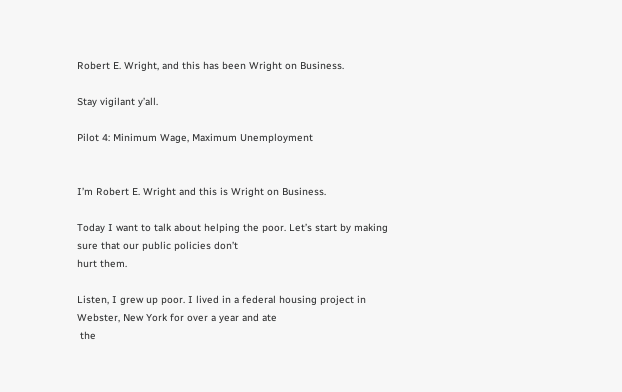Robert E. Wright, and this has been Wright on Business.

Stay vigilant y’all.

Pilot 4: Minimum Wage, Maximum Unemployment


I’m Robert E. Wright and this is Wright on Business.

Today I want to talk about helping the poor. Let’s start by making sure that our public policies don’t
hurt them.

Listen, I grew up poor. I lived in a federal housing project in Webster, New York for over a year and ate
 the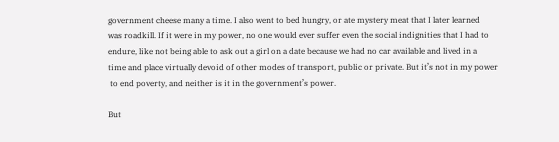government cheese many a time. I also went to bed hungry, or ate mystery meat that I later learned
was roadkill. If it were in my power, no one would ever suffer even the social indignities that I had to
endure, like not being able to ask out a girl on a date because we had no car available and lived in a
time and place virtually devoid of other modes of transport, public or private. But it’s not in my power
 to end poverty, and neither is it in the government’s power.

But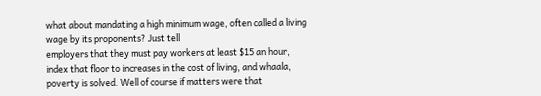what about mandating a high minimum wage, often called a living wage by its proponents? Just tell
employers that they must pay workers at least $15 an hour, index that floor to increases in the cost of living, and whaala, poverty is solved. Well of course if matters were that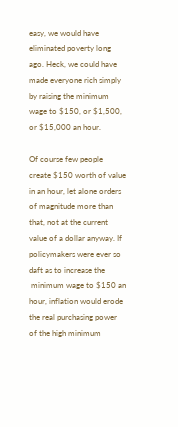easy, we would have eliminated poverty long ago. Heck, we could have made everyone rich simply by raising the minimum wage to $150, or $1,500, or $15,000 an hour.

Of course few people create $150 worth of value in an hour, let alone orders of magnitude more than
that, not at the current value of a dollar anyway. If policymakers were ever so daft as to increase the
 minimum wage to $150 an hour, inflation would erode the real purchasing power of the high minimum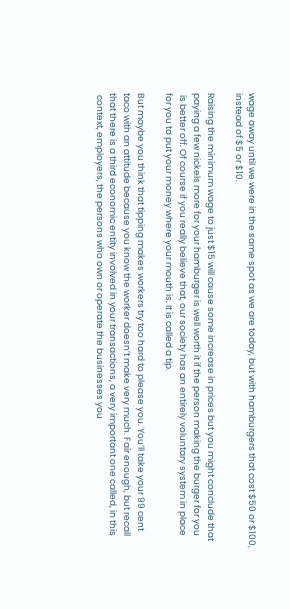wage away until we were in the same spot as we are today, but with hamburgers that cost $50 or $100,
instead of $5 or $10.

Raising the minimum wage to just $15 will cause some increase in prices but you might conclude that
paying a few nickels more for your hamburger is well worth it if the person making the burger for you
 is better off. Of course if you really believe that, our society has an entirely voluntary system in place
for you to put your money where your mouth is. It is called a tip.

But maybe you think that tipping makes workers try too hard to please you. You’ll take your 99 cent
taco with an attitude because you know the worker doesn’t make very much. Fair enough, but recall
that there is a third economic entity involved in your transactions, a very important one called, in this
 context, employers, the persons who own or operate the businesses you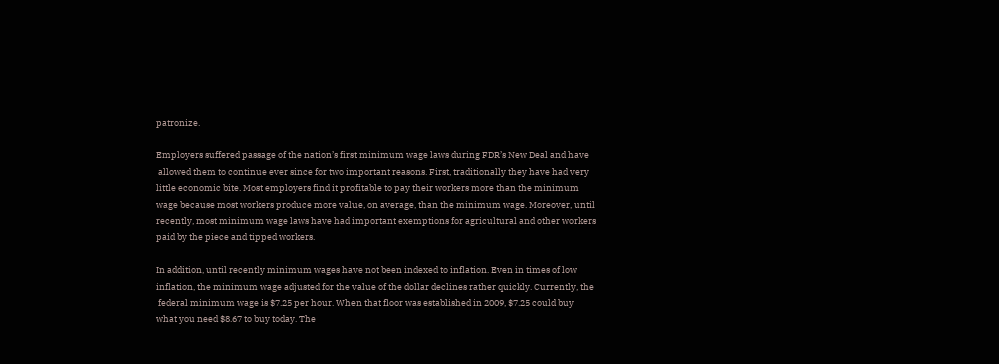patronize.

Employers suffered passage of the nation’s first minimum wage laws during FDR’s New Deal and have
 allowed them to continue ever since for two important reasons. First, traditionally they have had very
little economic bite. Most employers find it profitable to pay their workers more than the minimum
wage because most workers produce more value, on average, than the minimum wage. Moreover, until
recently, most minimum wage laws have had important exemptions for agricultural and other workers
paid by the piece and tipped workers.

In addition, until recently minimum wages have not been indexed to inflation. Even in times of low
inflation, the minimum wage adjusted for the value of the dollar declines rather quickly. Currently, the
 federal minimum wage is $7.25 per hour. When that floor was established in 2009, $7.25 could buy
what you need $8.67 to buy today. The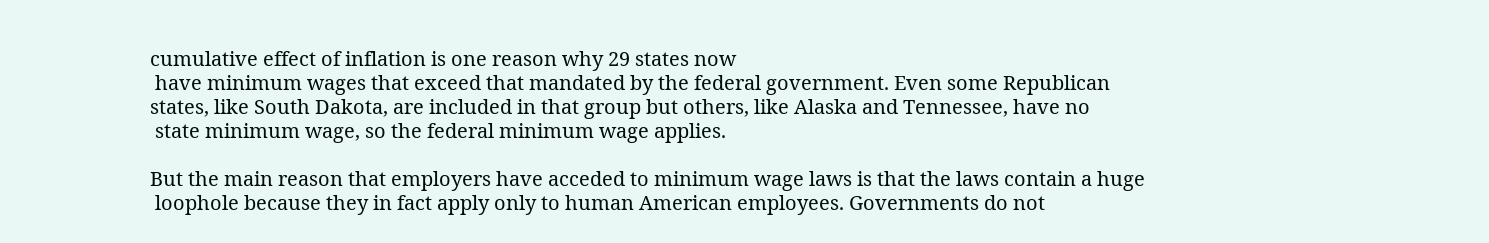cumulative effect of inflation is one reason why 29 states now
 have minimum wages that exceed that mandated by the federal government. Even some Republican
states, like South Dakota, are included in that group but others, like Alaska and Tennessee, have no
 state minimum wage, so the federal minimum wage applies.

But the main reason that employers have acceded to minimum wage laws is that the laws contain a huge
 loophole because they in fact apply only to human American employees. Governments do not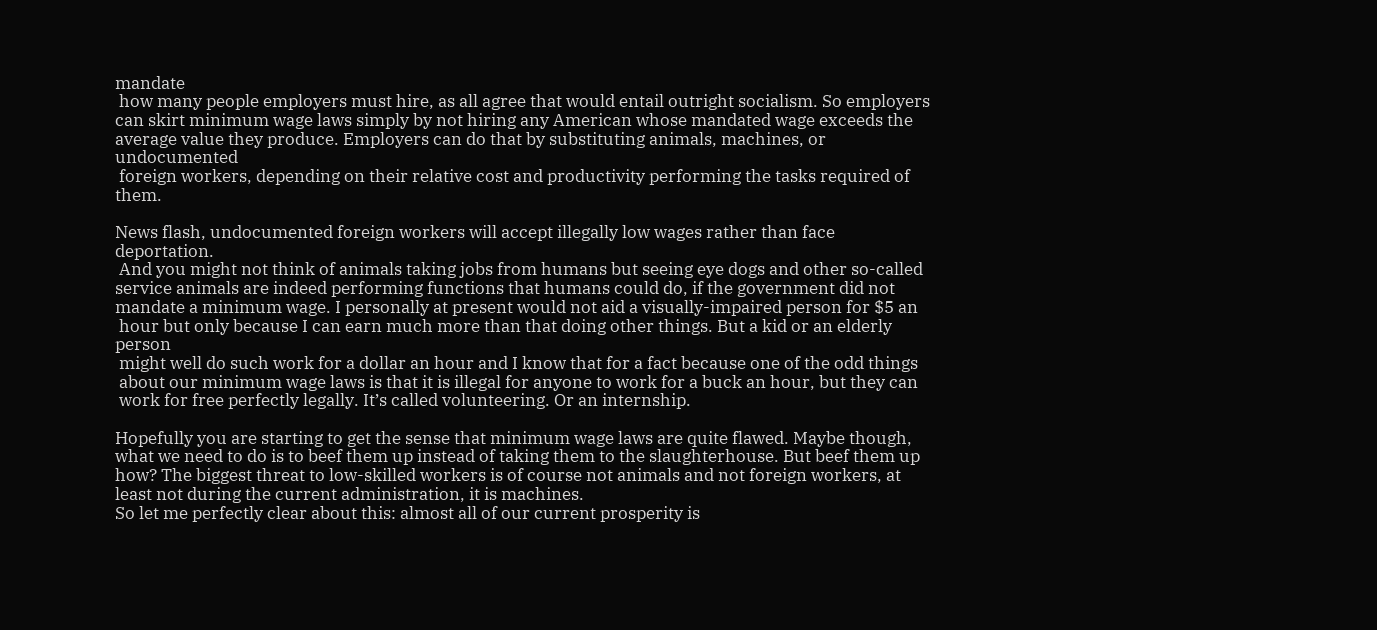mandate
 how many people employers must hire, as all agree that would entail outright socialism. So employers
can skirt minimum wage laws simply by not hiring any American whose mandated wage exceeds the
average value they produce. Employers can do that by substituting animals, machines, or undocumented
 foreign workers, depending on their relative cost and productivity performing the tasks required of them.

News flash, undocumented foreign workers will accept illegally low wages rather than face deportation.
 And you might not think of animals taking jobs from humans but seeing eye dogs and other so-called
service animals are indeed performing functions that humans could do, if the government did not
mandate a minimum wage. I personally at present would not aid a visually-impaired person for $5 an
 hour but only because I can earn much more than that doing other things. But a kid or an elderly person
 might well do such work for a dollar an hour and I know that for a fact because one of the odd things
 about our minimum wage laws is that it is illegal for anyone to work for a buck an hour, but they can
 work for free perfectly legally. It’s called volunteering. Or an internship.

Hopefully you are starting to get the sense that minimum wage laws are quite flawed. Maybe though,
what we need to do is to beef them up instead of taking them to the slaughterhouse. But beef them up
how? The biggest threat to low-skilled workers is of course not animals and not foreign workers, at least not during the current administration, it is machines.
So let me perfectly clear about this: almost all of our current prosperity is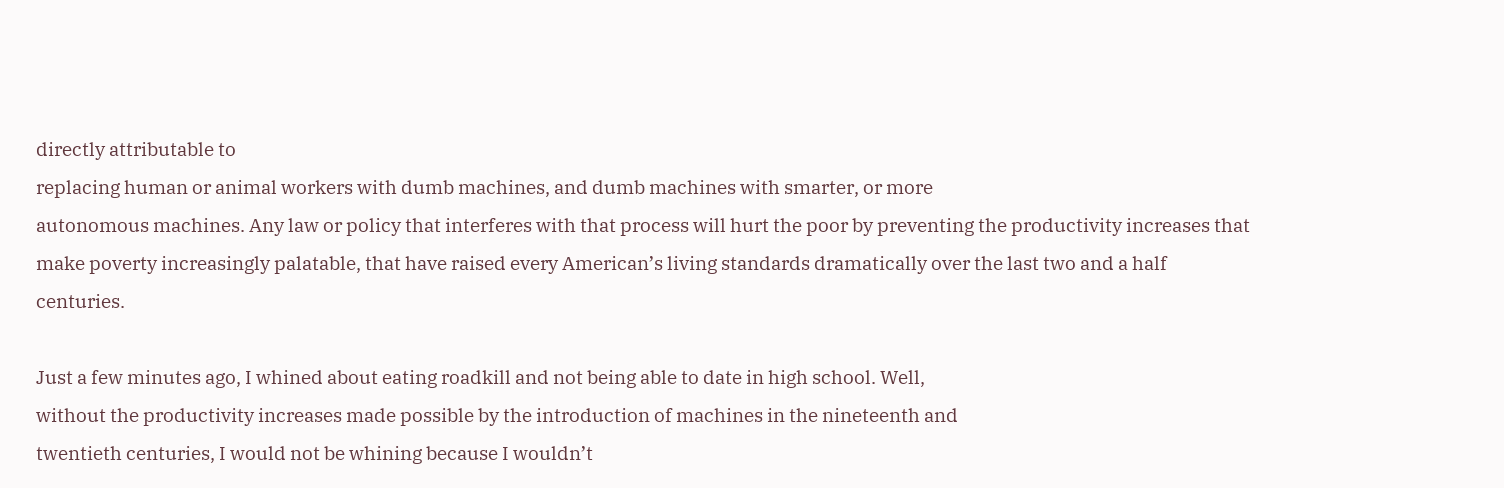directly attributable to
replacing human or animal workers with dumb machines, and dumb machines with smarter, or more
autonomous machines. Any law or policy that interferes with that process will hurt the poor by preventing the productivity increases that make poverty increasingly palatable, that have raised every American’s living standards dramatically over the last two and a half centuries.

Just a few minutes ago, I whined about eating roadkill and not being able to date in high school. Well,
without the productivity increases made possible by the introduction of machines in the nineteenth and
twentieth centuries, I would not be whining because I wouldn’t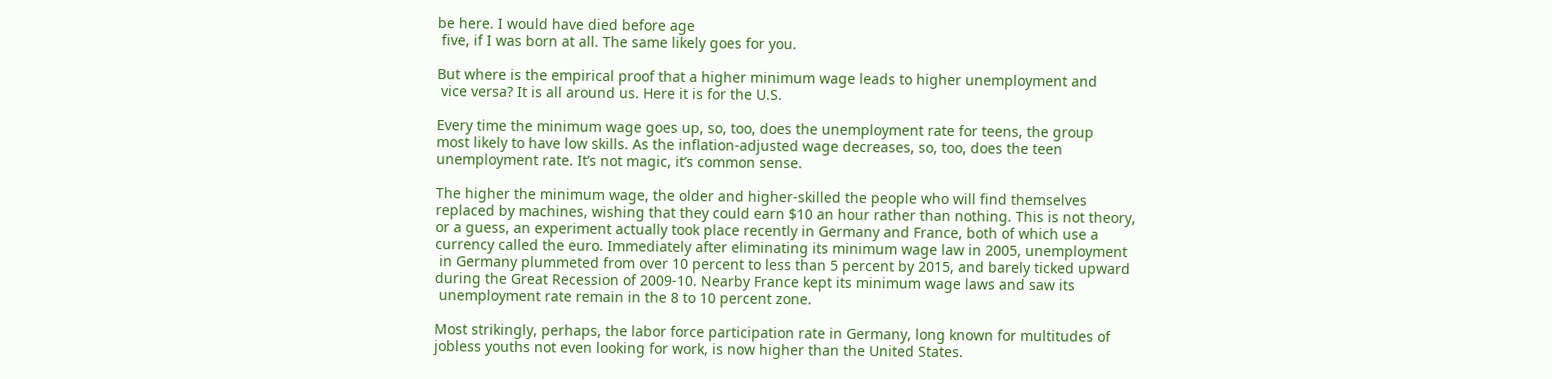be here. I would have died before age
 five, if I was born at all. The same likely goes for you.

But where is the empirical proof that a higher minimum wage leads to higher unemployment and
 vice versa? It is all around us. Here it is for the U.S.

Every time the minimum wage goes up, so, too, does the unemployment rate for teens, the group
most likely to have low skills. As the inflation-adjusted wage decreases, so, too, does the teen
unemployment rate. It’s not magic, it’s common sense.

The higher the minimum wage, the older and higher-skilled the people who will find themselves
replaced by machines, wishing that they could earn $10 an hour rather than nothing. This is not theory,
or a guess, an experiment actually took place recently in Germany and France, both of which use a
currency called the euro. Immediately after eliminating its minimum wage law in 2005, unemployment
 in Germany plummeted from over 10 percent to less than 5 percent by 2015, and barely ticked upward
during the Great Recession of 2009-10. Nearby France kept its minimum wage laws and saw its
 unemployment rate remain in the 8 to 10 percent zone.

Most strikingly, perhaps, the labor force participation rate in Germany, long known for multitudes of
jobless youths not even looking for work, is now higher than the United States.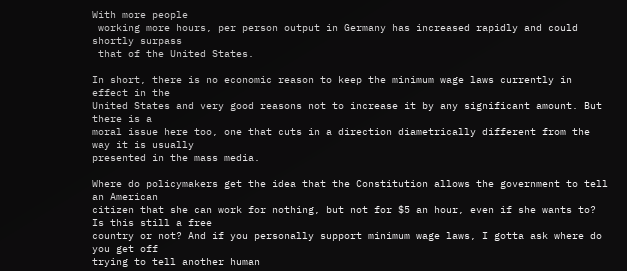With more people
 working more hours, per person output in Germany has increased rapidly and could shortly surpass
 that of the United States.

In short, there is no economic reason to keep the minimum wage laws currently in effect in the
United States and very good reasons not to increase it by any significant amount. But there is a
moral issue here too, one that cuts in a direction diametrically different from the way it is usually
presented in the mass media.

Where do policymakers get the idea that the Constitution allows the government to tell an American
citizen that she can work for nothing, but not for $5 an hour, even if she wants to? Is this still a free
country or not? And if you personally support minimum wage laws, I gotta ask where do you get off
trying to tell another human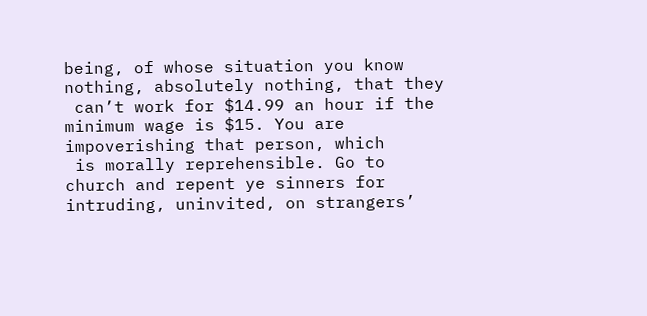being, of whose situation you know nothing, absolutely nothing, that they
 can’t work for $14.99 an hour if the minimum wage is $15. You are impoverishing that person, which
 is morally reprehensible. Go to church and repent ye sinners for intruding, uninvited, on strangers’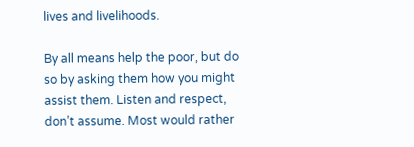lives and livelihoods.

By all means help the poor, but do so by asking them how you might assist them. Listen and respect,
don’t assume. Most would rather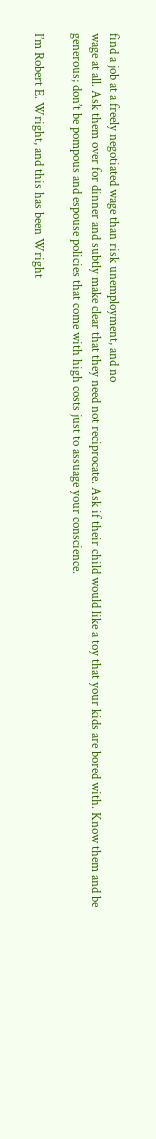find a job at a freely negotiated wage than risk unemployment, and no
wage at all. Ask them over for dinner and subtly make clear that they need not reciprocate. Ask if their child would like a toy that your kids are bored with. Know them and be generous; don’t be pompous and espouse policies that come with high costs just to assuage your conscience.

I’m Robert E. Wright, and this has been Wright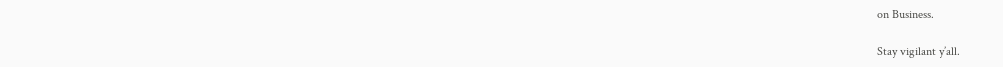on Business.

Stay vigilant y’all.